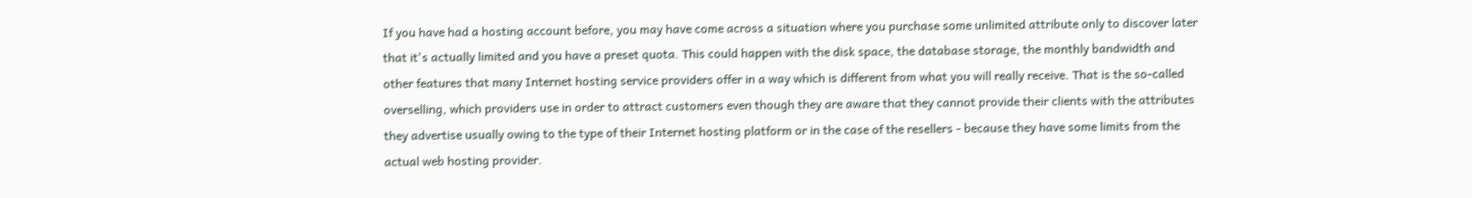If you have had a hosting account before, you may have come across a situation where you purchase some unlimited attribute only to discover later that it's actually limited and you have a preset quota. This could happen with the disk space, the database storage, the monthly bandwidth and other features that many Internet hosting service providers offer in a way which is different from what you will really receive. That is the so-called overselling, which providers use in order to attract customers even though they are aware that they cannot provide their clients with the attributes they advertise usually owing to the type of their Internet hosting platform or in the case of the resellers - because they have some limits from the actual web hosting provider.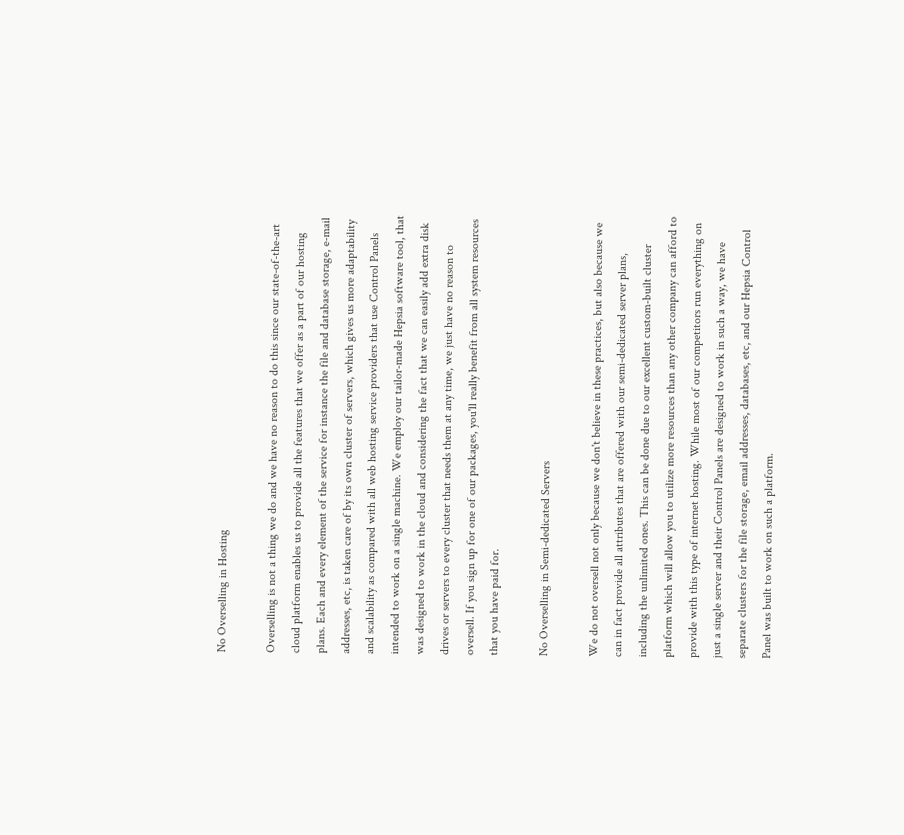No Overselling in Hosting

Overselling is not a thing we do and we have no reason to do this since our state-of-the-art cloud platform enables us to provide all the features that we offer as a part of our hosting plans. Each and every element of the service for instance the file and database storage, e-mail addresses, etc, is taken care of by its own cluster of servers, which gives us more adaptability and scalability as compared with all web hosting service providers that use Control Panels intended to work on a single machine. We employ our tailor-made Hepsia software tool, that was designed to work in the cloud and considering the fact that we can easily add extra disk drives or servers to every cluster that needs them at any time, we just have no reason to oversell. If you sign up for one of our packages, you'll really benefit from all system resources that you have paid for.

No Overselling in Semi-dedicated Servers

We do not oversell not only because we don't believe in these practices, but also because we can in fact provide all attributes that are offered with our semi-dedicated server plans, including the unlimited ones. This can be done due to our excellent custom-built cluster platform which will allow you to utilize more resources than any other company can afford to provide with this type of internet hosting. While most of our competitors run everything on just a single server and their Control Panels are designed to work in such a way, we have separate clusters for the file storage, email addresses, databases, etc, and our Hepsia Control Panel was built to work on such a platform.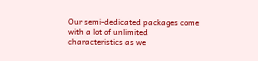Our semi-dedicated packages come with a lot of unlimited characteristics as we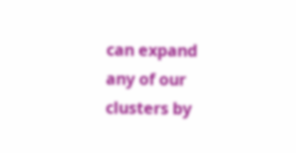can expand any of our clusters by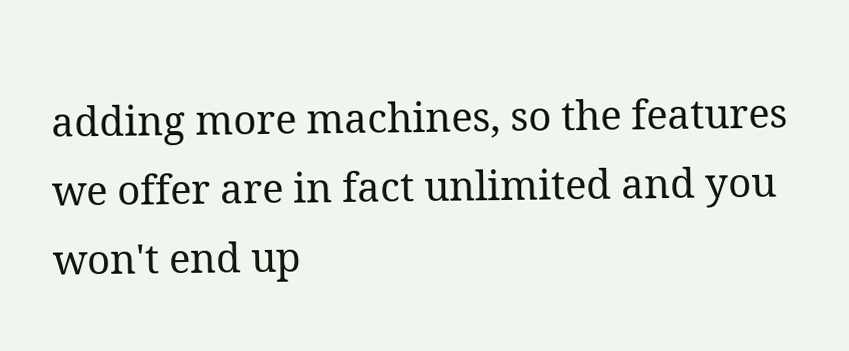adding more machines, so the features we offer are in fact unlimited and you won't end up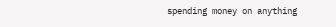spending money on anything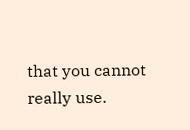that you cannot really use.